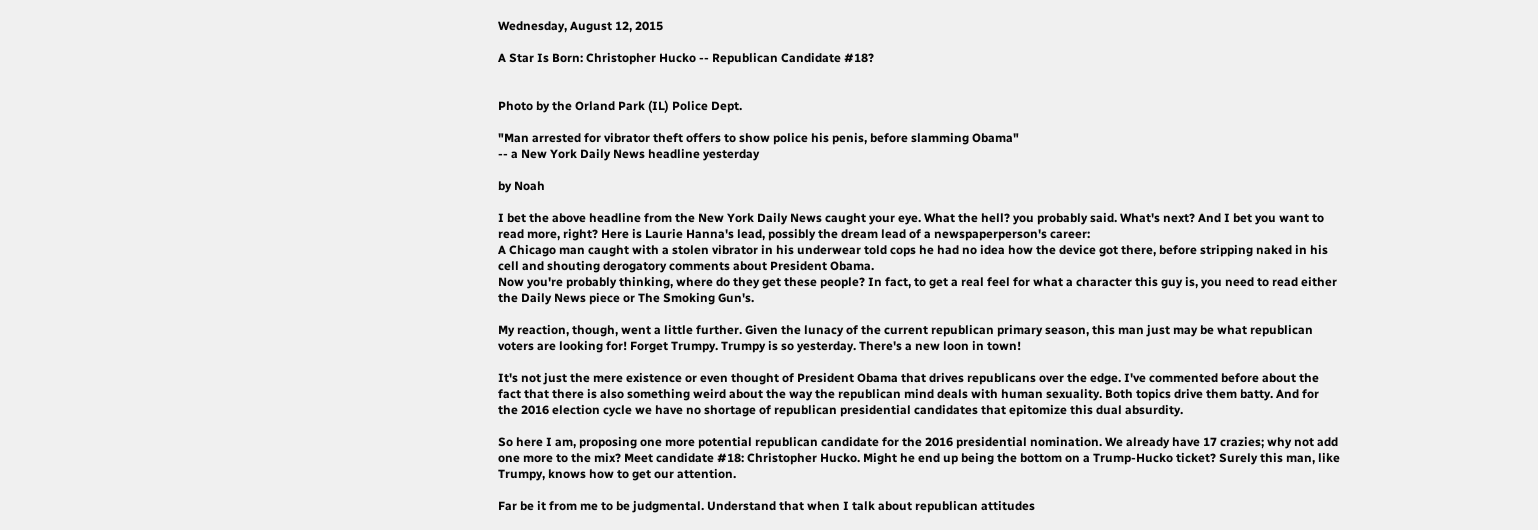Wednesday, August 12, 2015

A Star Is Born: Christopher Hucko -- Republican Candidate #18?


Photo by the Orland Park (IL) Police Dept.

"Man arrested for vibrator theft offers to show police his penis, before slamming Obama"
-- a New York Daily News headline yesterday

by Noah

I bet the above headline from the New York Daily News caught your eye. What the hell? you probably said. What's next? And I bet you want to read more, right? Here is Laurie Hanna's lead, possibly the dream lead of a newspaperperson's career:
A Chicago man caught with a stolen vibrator in his underwear told cops he had no idea how the device got there, before stripping naked in his cell and shouting derogatory comments about President Obama.
Now you're probably thinking, where do they get these people? In fact, to get a real feel for what a character this guy is, you need to read either the Daily News piece or The Smoking Gun's.

My reaction, though, went a little further. Given the lunacy of the current republican primary season, this man just may be what republican voters are looking for! Forget Trumpy. Trumpy is so yesterday. There's a new loon in town!

It's not just the mere existence or even thought of President Obama that drives republicans over the edge. I've commented before about the fact that there is also something weird about the way the republican mind deals with human sexuality. Both topics drive them batty. And for the 2016 election cycle we have no shortage of republican presidential candidates that epitomize this dual absurdity.

So here I am, proposing one more potential republican candidate for the 2016 presidential nomination. We already have 17 crazies; why not add one more to the mix? Meet candidate #18: Christopher Hucko. Might he end up being the bottom on a Trump-Hucko ticket? Surely this man, like Trumpy, knows how to get our attention.

Far be it from me to be judgmental. Understand that when I talk about republican attitudes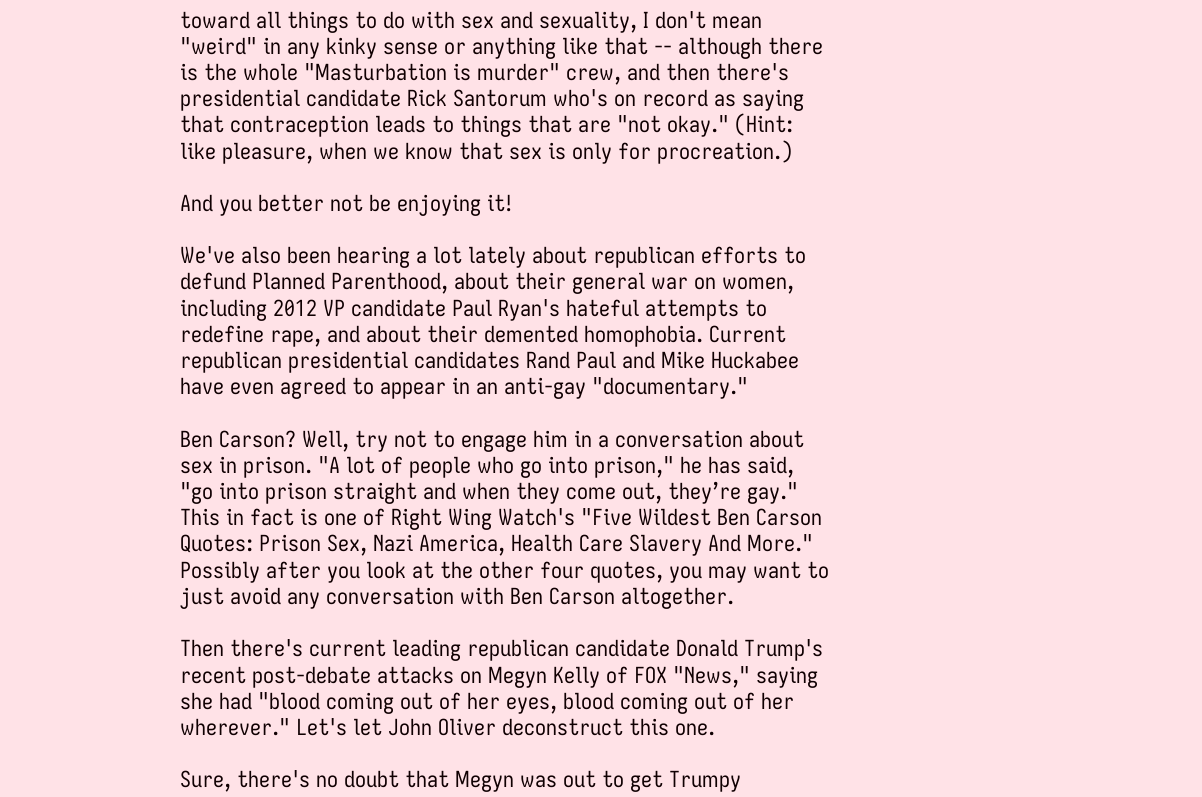toward all things to do with sex and sexuality, I don't mean "weird" in any kinky sense or anything like that -- although there is the whole "Masturbation is murder" crew, and then there's presidential candidate Rick Santorum who's on record as saying that contraception leads to things that are "not okay." (Hint: like pleasure, when we know that sex is only for procreation.)

And you better not be enjoying it!

We've also been hearing a lot lately about republican efforts to defund Planned Parenthood, about their general war on women, including 2012 VP candidate Paul Ryan's hateful attempts to redefine rape, and about their demented homophobia. Current republican presidential candidates Rand Paul and Mike Huckabee have even agreed to appear in an anti-gay "documentary."

Ben Carson? Well, try not to engage him in a conversation about sex in prison. "A lot of people who go into prison," he has said, "go into prison straight and when they come out, they’re gay." This in fact is one of Right Wing Watch's "Five Wildest Ben Carson Quotes: Prison Sex, Nazi America, Health Care Slavery And More." Possibly after you look at the other four quotes, you may want to just avoid any conversation with Ben Carson altogether.

Then there's current leading republican candidate Donald Trump's recent post-debate attacks on Megyn Kelly of FOX "News," saying she had "blood coming out of her eyes, blood coming out of her wherever." Let's let John Oliver deconstruct this one.

Sure, there's no doubt that Megyn was out to get Trumpy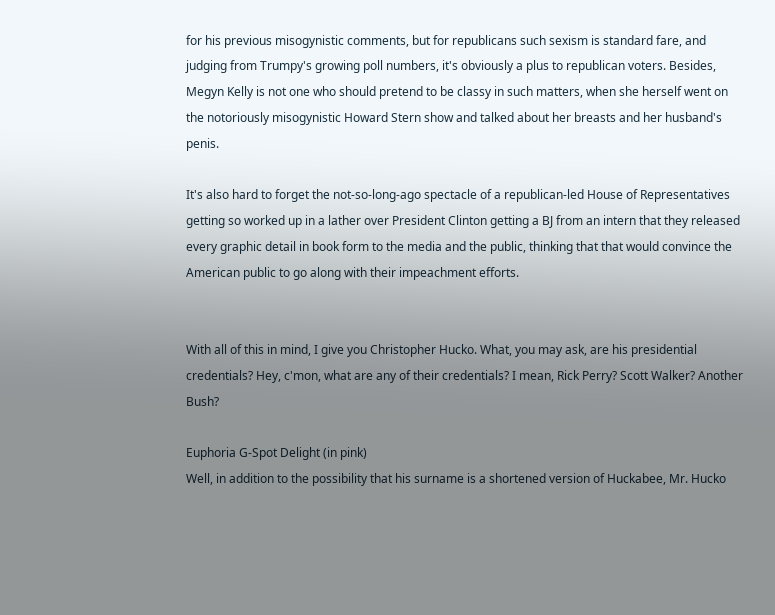for his previous misogynistic comments, but for republicans such sexism is standard fare, and judging from Trumpy's growing poll numbers, it's obviously a plus to republican voters. Besides, Megyn Kelly is not one who should pretend to be classy in such matters, when she herself went on the notoriously misogynistic Howard Stern show and talked about her breasts and her husband's penis.

It's also hard to forget the not-so-long-ago spectacle of a republican-led House of Representatives getting so worked up in a lather over President Clinton getting a BJ from an intern that they released every graphic detail in book form to the media and the public, thinking that that would convince the American public to go along with their impeachment efforts.


With all of this in mind, I give you Christopher Hucko. What, you may ask, are his presidential credentials? Hey, c'mon, what are any of their credentials? I mean, Rick Perry? Scott Walker? Another Bush?

Euphoria G-Spot Delight (in pink)
Well, in addition to the possibility that his surname is a shortened version of Huckabee, Mr. Hucko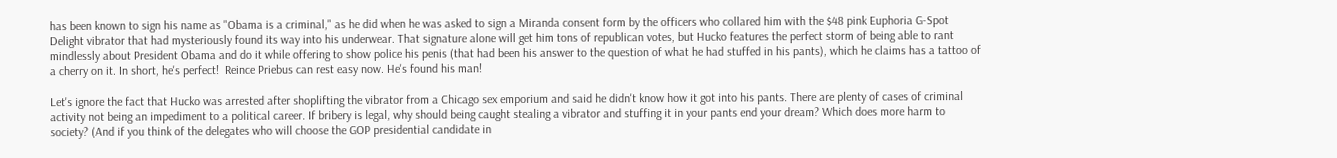has been known to sign his name as "Obama is a criminal," as he did when he was asked to sign a Miranda consent form by the officers who collared him with the $48 pink Euphoria G-Spot Delight vibrator that had mysteriously found its way into his underwear. That signature alone will get him tons of republican votes, but Hucko features the perfect storm of being able to rant mindlessly about President Obama and do it while offering to show police his penis (that had been his answer to the question of what he had stuffed in his pants), which he claims has a tattoo of a cherry on it. In short, he's perfect!  Reince Priebus can rest easy now. He's found his man!

Let's ignore the fact that Hucko was arrested after shoplifting the vibrator from a Chicago sex emporium and said he didn't know how it got into his pants. There are plenty of cases of criminal activity not being an impediment to a political career. If bribery is legal, why should being caught stealing a vibrator and stuffing it in your pants end your dream? Which does more harm to society? (And if you think of the delegates who will choose the GOP presidential candidate in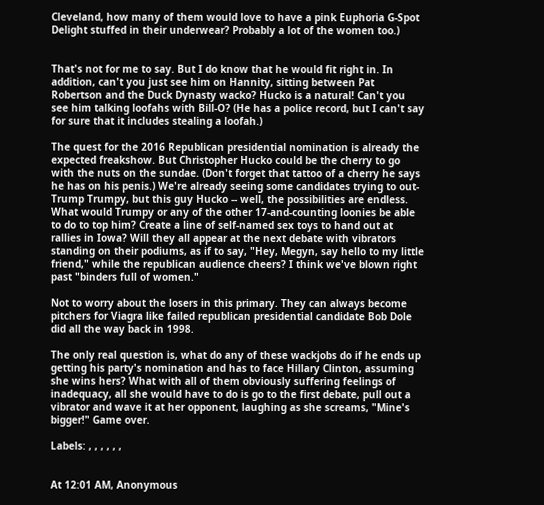Cleveland, how many of them would love to have a pink Euphoria G-Spot Delight stuffed in their underwear? Probably a lot of the women too.)


That's not for me to say. But I do know that he would fit right in. In addition, can't you just see him on Hannity, sitting between Pat Robertson and the Duck Dynasty wacko? Hucko is a natural! Can't you see him talking loofahs with Bill-O? (He has a police record, but I can't say for sure that it includes stealing a loofah.)

The quest for the 2016 Republican presidential nomination is already the expected freakshow. But Christopher Hucko could be the cherry to go with the nuts on the sundae. (Don't forget that tattoo of a cherry he says he has on his penis.) We're already seeing some candidates trying to out-Trump Trumpy, but this guy Hucko -- well, the possibilities are endless. What would Trumpy or any of the other 17-and-counting loonies be able to do to top him? Create a line of self-named sex toys to hand out at rallies in Iowa? Will they all appear at the next debate with vibrators standing on their podiums, as if to say, "Hey, Megyn, say hello to my little friend," while the republican audience cheers? I think we've blown right past "binders full of women."

Not to worry about the losers in this primary. They can always become pitchers for Viagra like failed republican presidential candidate Bob Dole did all the way back in 1998.

The only real question is, what do any of these wackjobs do if he ends up getting his party's nomination and has to face Hillary Clinton, assuming she wins hers? What with all of them obviously suffering feelings of inadequacy, all she would have to do is go to the first debate, pull out a vibrator and wave it at her opponent, laughing as she screams, "Mine's bigger!" Game over.

Labels: , , , , , ,


At 12:01 AM, Anonymous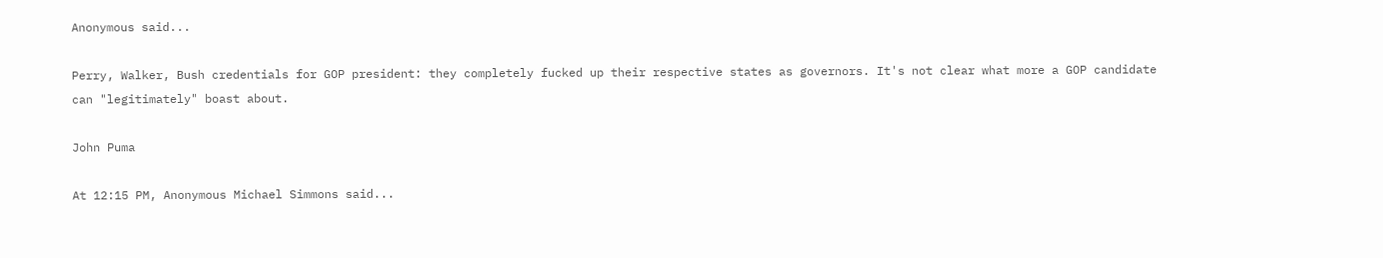Anonymous said...

Perry, Walker, Bush credentials for GOP president: they completely fucked up their respective states as governors. It's not clear what more a GOP candidate can "legitimately" boast about.

John Puma

At 12:15 PM, Anonymous Michael Simmons said...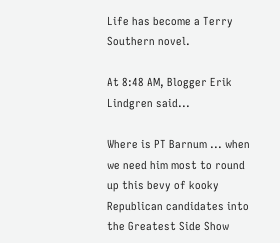Life has become a Terry Southern novel.

At 8:48 AM, Blogger Erik Lindgren said...

Where is PT Barnum ... when we need him most to round up this bevy of kooky Republican candidates into the Greatest Side Show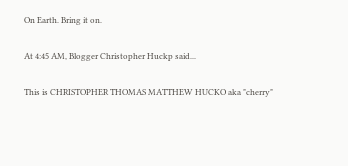On Earth. Bring it on.

At 4:45 AM, Blogger Christopher Huckp said...

This is CHRISTOPHER THOMAS MATTHEW HUCKO aka "cherry"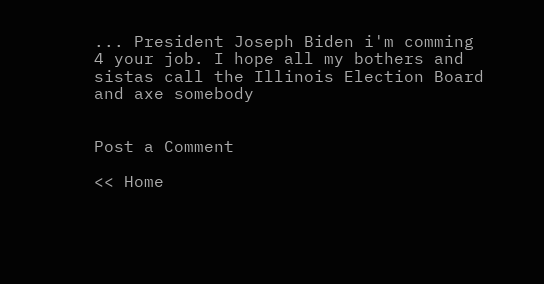... President Joseph Biden i'm comming 4 your job. I hope all my bothers and sistas call the Illinois Election Board and axe somebody


Post a Comment

<< Home